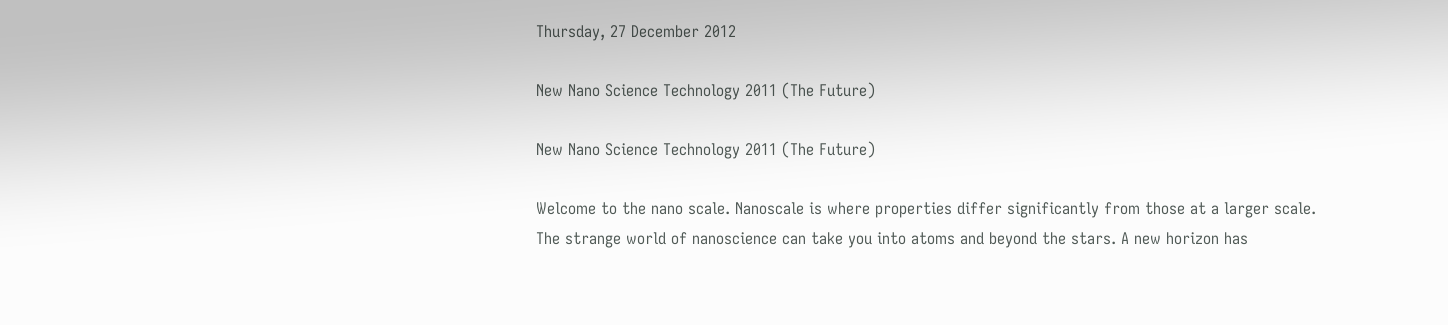Thursday, 27 December 2012

New Nano Science Technology 2011 (The Future)

New Nano Science Technology 2011 (The Future)

Welcome to the nano scale. Nanoscale is where properties differ significantly from those at a larger scale. The strange world of nanoscience can take you into atoms and beyond the stars. A new horizon has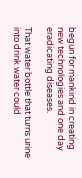begun for mankind in creating new technologies and one day eradicating diseases.

That water bottle that turns urine into drink water could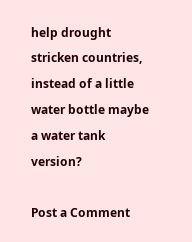help drought stricken countries, instead of a little water bottle maybe a water tank version?

Post a Comment